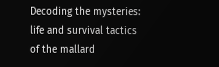Decoding the mysteries: life and survival tactics of the mallard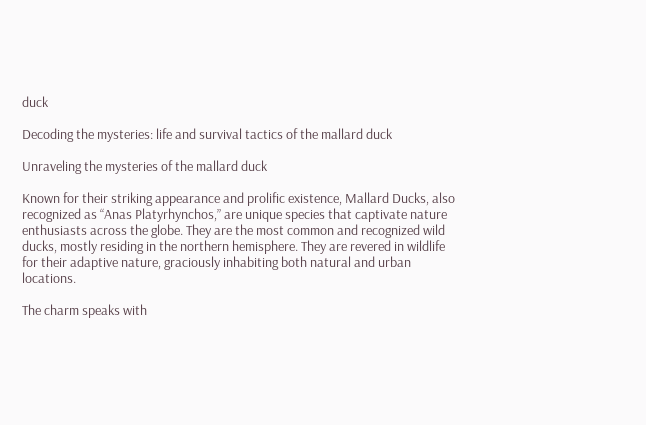duck

Decoding the mysteries: life and survival tactics of the mallard duck

Unraveling the mysteries of the mallard duck

Known for their striking appearance and prolific existence, Mallard Ducks, also recognized as “Anas Platyrhynchos,” are unique species that captivate nature enthusiasts across the globe. They are the most common and recognized wild ducks, mostly residing in the northern hemisphere. They are revered in wildlife for their adaptive nature, graciously inhabiting both natural and urban locations.

The charm speaks with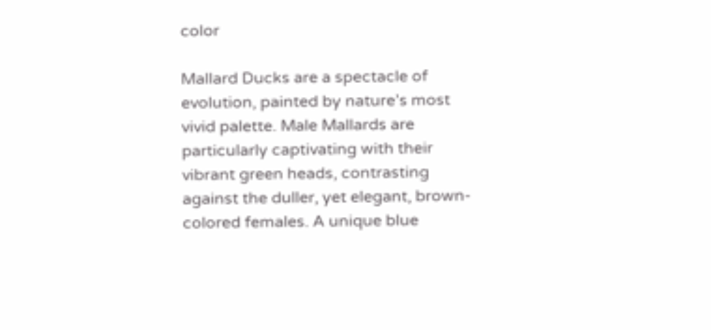color

Mallard Ducks are a spectacle of evolution, painted by nature’s most vivid palette. Male Mallards are particularly captivating with their vibrant green heads, contrasting against the duller, yet elegant, brown-colored females. A unique blue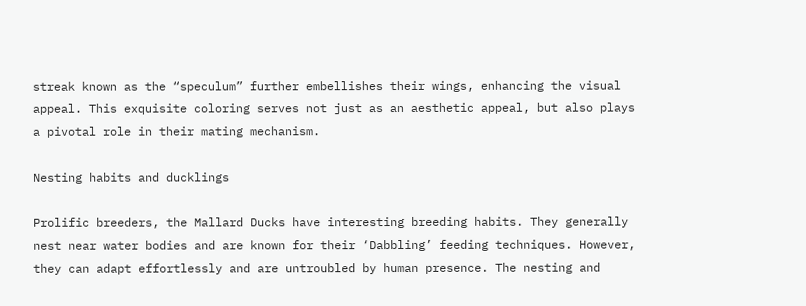streak known as the “speculum” further embellishes their wings, enhancing the visual appeal. This exquisite coloring serves not just as an aesthetic appeal, but also plays a pivotal role in their mating mechanism.

Nesting habits and ducklings

Prolific breeders, the Mallard Ducks have interesting breeding habits. They generally nest near water bodies and are known for their ‘Dabbling’ feeding techniques. However, they can adapt effortlessly and are untroubled by human presence. The nesting and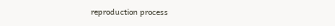reproduction process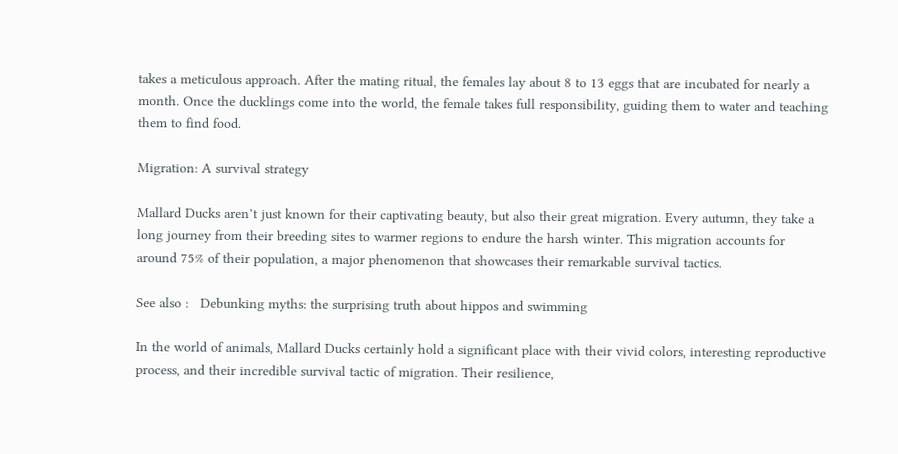takes a meticulous approach. After the mating ritual, the females lay about 8 to 13 eggs that are incubated for nearly a month. Once the ducklings come into the world, the female takes full responsibility, guiding them to water and teaching them to find food.

Migration: A survival strategy

Mallard Ducks aren’t just known for their captivating beauty, but also their great migration. Every autumn, they take a long journey from their breeding sites to warmer regions to endure the harsh winter. This migration accounts for around 75% of their population, a major phenomenon that showcases their remarkable survival tactics.

See also :   Debunking myths: the surprising truth about hippos and swimming

In the world of animals, Mallard Ducks certainly hold a significant place with their vivid colors, interesting reproductive process, and their incredible survival tactic of migration. Their resilience,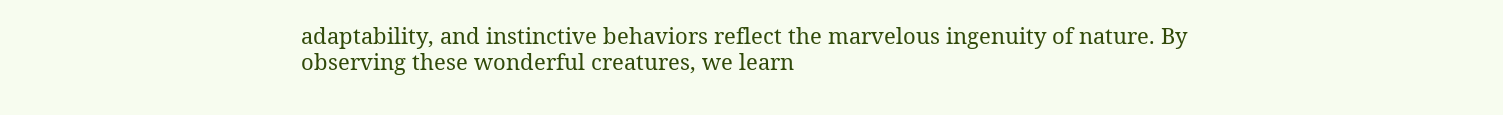adaptability, and instinctive behaviors reflect the marvelous ingenuity of nature. By observing these wonderful creatures, we learn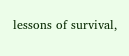lessons of survival,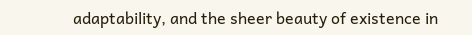adaptability, and the sheer beauty of existence in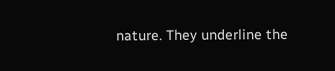nature. They underline the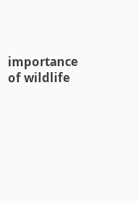importance of wildlife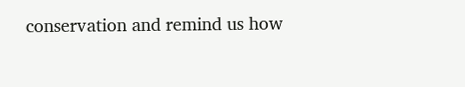conservation and remind us how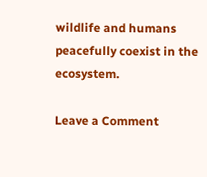wildlife and humans peacefully coexist in the ecosystem.

Leave a Comment